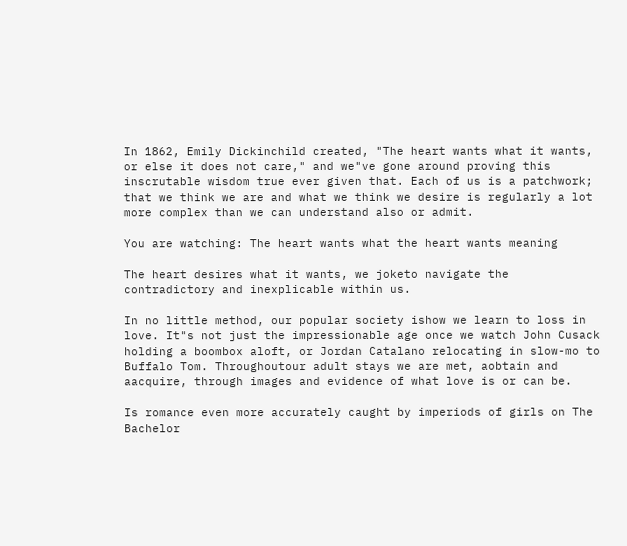In 1862, Emily Dickinchild created, "The heart wants what it wants, or else it does not care," and we"ve gone around proving this inscrutable wisdom true ever given that. Each of us is a patchwork; that we think we are and what we think we desire is regularly a lot more complex than we can understand also or admit.

You are watching: The heart wants what the heart wants meaning

The heart desires what it wants, we joketo navigate the contradictory and inexplicable within us.

In no little method, our popular society ishow we learn to loss in love. It"s not just the impressionable age once we watch John Cusack holding a boombox aloft, or Jordan Catalano relocating in slow-mo to Buffalo Tom. Throughoutour adult stays we are met, aobtain and aacquire, through images and evidence of what love is or can be.

Is romance even more accurately caught by imperiods of girls on The Bachelor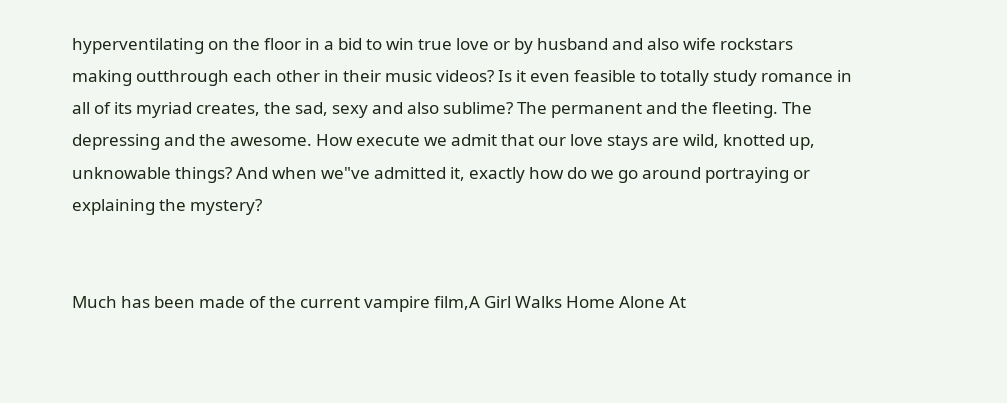hyperventilating on the floor in a bid to win true love or by husband and also wife rockstars making outthrough each other in their music videos? Is it even feasible to totally study romance in all of its myriad creates, the sad, sexy and also sublime? The permanent and the fleeting. The depressing and the awesome. How execute we admit that our love stays are wild, knotted up, unknowable things? And when we"ve admitted it, exactly how do we go around portraying or explaining the mystery?


Much has been made of the current vampire film,A Girl Walks Home Alone At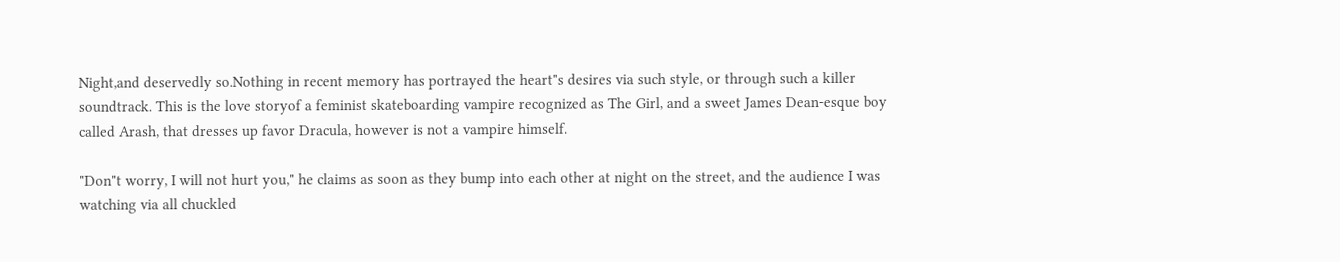Night,and deservedly so.Nothing in recent memory has portrayed the heart"s desires via such style, or through such a killer soundtrack. This is the love storyof a feminist skateboarding vampire recognized as The Girl, and a sweet James Dean-esque boy called Arash, that dresses up favor Dracula, however is not a vampire himself.

"Don"t worry, I will not hurt you," he claims as soon as they bump into each other at night on the street, and the audience I was watching via all chuckled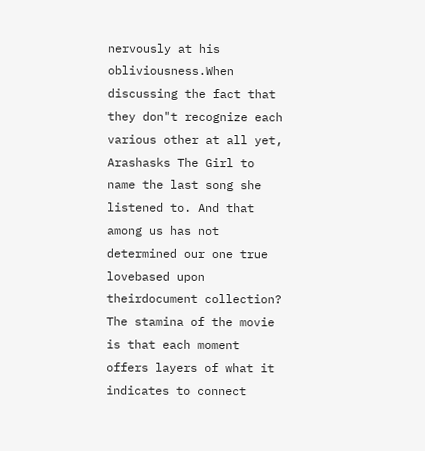nervously at his obliviousness.When discussing the fact that they don"t recognize each various other at all yet, Arashasks The Girl to name the last song she listened to. And that among us has not determined our one true lovebased upon theirdocument collection? The stamina of the movie is that each moment offers layers of what it indicates to connect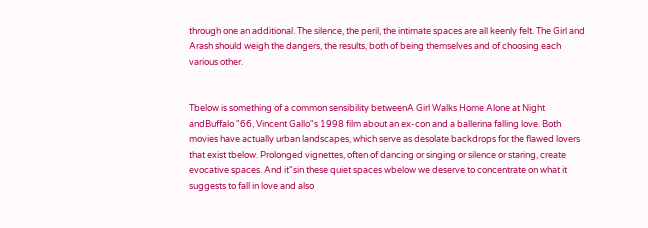through one an additional. The silence, the peril, the intimate spaces are all keenly felt. The Girl and Arash should weigh the dangers, the results, both of being themselves and of choosing each various other.


Tbelow is something of a common sensibility betweenA Girl Walks Home Alone at Night andBuffalo "66, Vincent Gallo"s 1998 film about an ex-con and a ballerina falling love. Both movies have actually urban landscapes, which serve as desolate backdrops for the flawed lovers that exist tbelow. Prolonged vignettes, often of dancing or singing or silence or staring, create evocative spaces. And it"sin these quiet spaces wbelow we deserve to concentrate on what it suggests to fall in love and also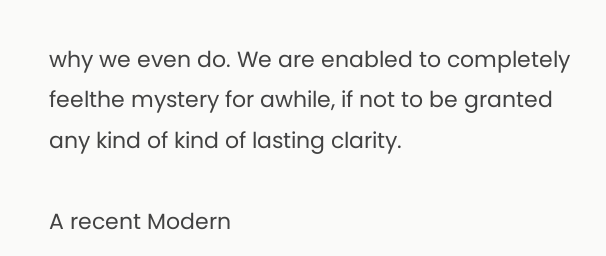why we even do. We are enabled to completely feelthe mystery for awhile, if not to be granted any kind of kind of lasting clarity.

A recent Modern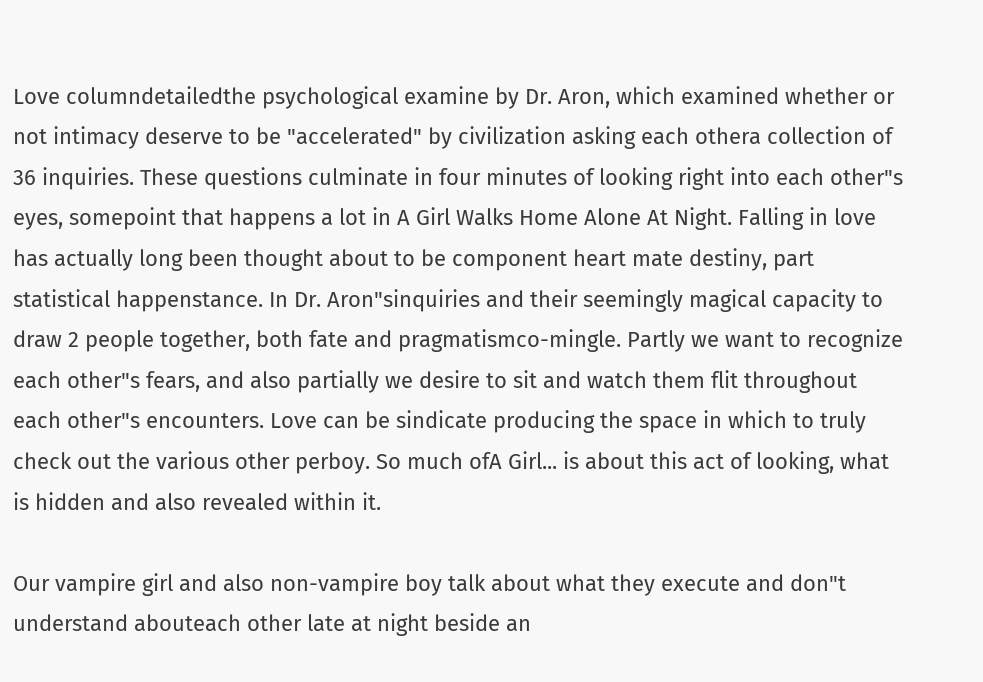Love columndetailedthe psychological examine by Dr. Aron, which examined whether or not intimacy deserve to be "accelerated" by civilization asking each othera collection of 36 inquiries. These questions culminate in four minutes of looking right into each other"s eyes, somepoint that happens a lot in A Girl Walks Home Alone At Night. Falling in love has actually long been thought about to be component heart mate destiny, part statistical happenstance. In Dr. Aron"sinquiries and their seemingly magical capacity to draw 2 people together, both fate and pragmatismco-mingle. Partly we want to recognize each other"s fears, and also partially we desire to sit and watch them flit throughout each other"s encounters. Love can be sindicate producing the space in which to truly check out the various other perboy. So much ofA Girl... is about this act of looking, what is hidden and also revealed within it.

Our vampire girl and also non-vampire boy talk about what they execute and don"t understand abouteach other late at night beside an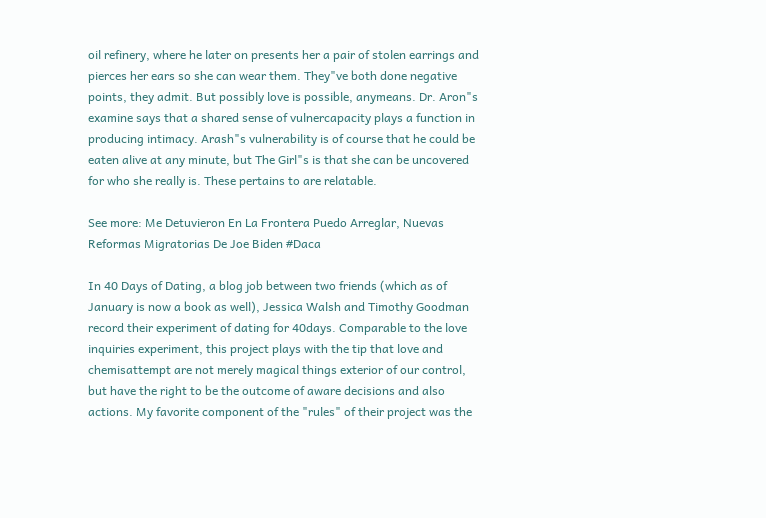oil refinery, where he later on presents her a pair of stolen earrings and pierces her ears so she can wear them. They"ve both done negative points, they admit. But possibly love is possible, anymeans. Dr. Aron"s examine says that a shared sense of vulnercapacity plays a function in producing intimacy. Arash"s vulnerability is of course that he could be eaten alive at any minute, but The Girl"s is that she can be uncovered for who she really is. These pertains to are relatable.

See more: Me Detuvieron En La Frontera Puedo Arreglar, Nuevas Reformas Migratorias De Joe Biden #Daca

In 40 Days of Dating, a blog job between two friends (which as of January is now a book as well), Jessica Walsh and Timothy Goodman record their experiment of dating for 40days. Comparable to the love inquiries experiment, this project plays with the tip that love and chemisattempt are not merely magical things exterior of our control, but have the right to be the outcome of aware decisions and also actions. My favorite component of the "rules" of their project was the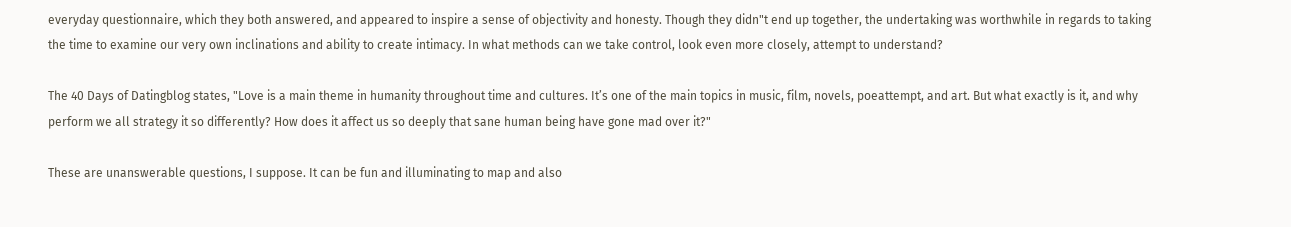everyday questionnaire, which they both answered, and appeared to inspire a sense of objectivity and honesty. Though they didn"t end up together, the undertaking was worthwhile in regards to taking the time to examine our very own inclinations and ability to create intimacy. In what methods can we take control, look even more closely, attempt to understand?

The 40 Days of Datingblog states, "Love is a main theme in humanity throughout time and cultures. It’s one of the main topics in music, film, novels, poeattempt, and art. But what exactly is it, and why perform we all strategy it so differently? How does it affect us so deeply that sane human being have gone mad over it?"

These are unanswerable questions, I suppose. It can be fun and illuminating to map and also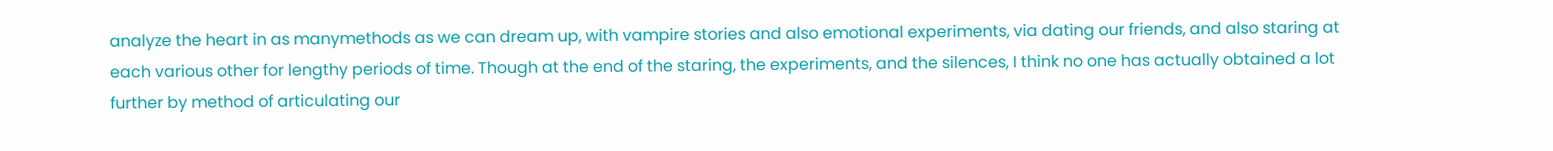analyze the heart in as manymethods as we can dream up, with vampire stories and also emotional experiments, via dating our friends, and also staring at each various other for lengthy periods of time. Though at the end of the staring, the experiments, and the silences, I think no one has actually obtained a lot further by method of articulating our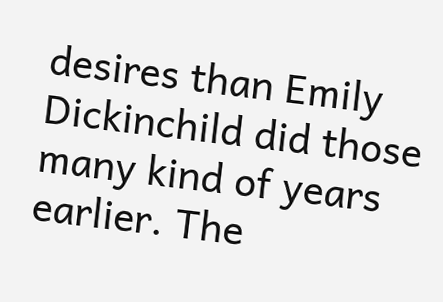desires than Emily Dickinchild did those many kind of years earlier. The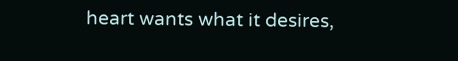heart wants what it desires,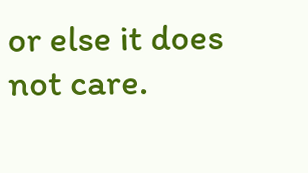or else it does not care.